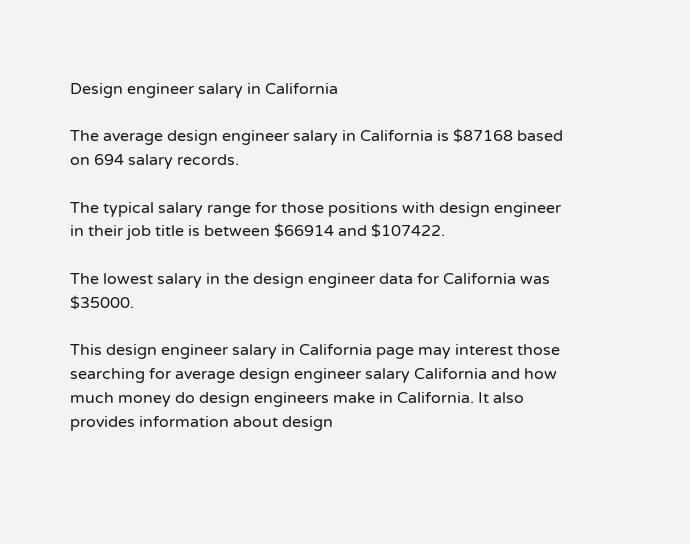Design engineer salary in California

The average design engineer salary in California is $87168 based on 694 salary records.

The typical salary range for those positions with design engineer in their job title is between $66914 and $107422.

The lowest salary in the design engineer data for California was $35000.

This design engineer salary in California page may interest those searching for average design engineer salary California and how much money do design engineers make in California. It also provides information about design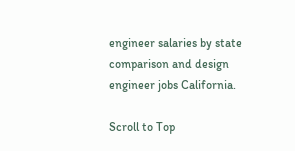engineer salaries by state comparison and design engineer jobs California.

Scroll to Top